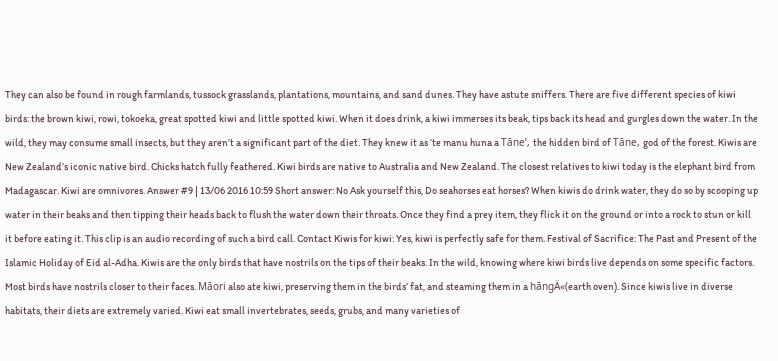They can also be found in rough farmlands, tussock grasslands, plantations, mountains, and sand dunes. They have astute sniffers. There are five different species of kiwi birds: the brown kiwi, rowi, tokoeka, great spotted kiwi and little spotted kiwi. When it does drink, a kiwi immerses its beak, tips back its head and gurgles down the water. In the wild, they may consume small insects, but they aren’t a significant part of the diet. They knew it as ‘te manu huna a Tāne’, the hidden bird of Tāne, god of the forest. Kiwis are New Zealand’s iconic native bird. Chicks hatch fully feathered. Kiwi birds are native to Australia and New Zealand. The closest relatives to kiwi today is the elephant bird from Madagascar. Kiwi are omnivores. Answer #9 | 13/06 2016 10:59 Short answer: No Ask yourself this, Do seahorses eat horses? When kiwis do drink water, they do so by scooping up water in their beaks and then tipping their heads back to flush the water down their throats. Once they find a prey item, they flick it on the ground or into a rock to stun or kill it before eating it. This clip is an audio recording of such a bird call. Contact Kiwis for kiwi: Yes, kiwi is perfectly safe for them. Festival of Sacrifice: The Past and Present of the Islamic Holiday of Eid al-Adha. Kiwis are the only birds that have nostrils on the tips of their beaks. In the wild, knowing where kiwi birds live depends on some specific factors. Most birds have nostrils closer to their faces. Māori also ate kiwi, preserving them in the birds’ fat, and steaming them in a hāngÄ«(earth oven). Since kiwis live in diverse habitats, their diets are extremely varied. Kiwi eat small invertebrates, seeds, grubs, and many varieties of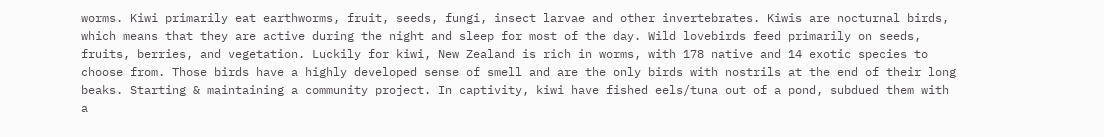worms. Kiwi primarily eat earthworms, fruit, seeds, fungi, insect larvae and other invertebrates. Kiwis are nocturnal birds, which means that they are active during the night and sleep for most of the day. Wild lovebirds feed primarily on seeds, fruits, berries, and vegetation. Luckily for kiwi, New Zealand is rich in worms, with 178 native and 14 exotic species to choose from. Those birds have a highly developed sense of smell and are the only birds with nostrils at the end of their long beaks. Starting & maintaining a community project. In captivity, kiwi have fished eels/tuna out of a pond, subdued them with a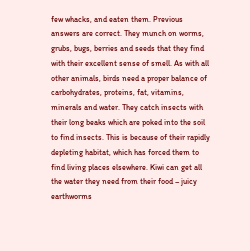few whacks, and eaten them. Previous answers are correct. They munch on worms, grubs, bugs, berries and seeds that they find with their excellent sense of smell. As with all other animals, birds need a proper balance of carbohydrates, proteins, fat, vitamins, minerals and water. They catch insects with their long beaks which are poked into the soil to find insects. This is because of their rapidly depleting habitat, which has forced them to find living places elsewhere. Kiwi can get all the water they need from their food – juicy earthworms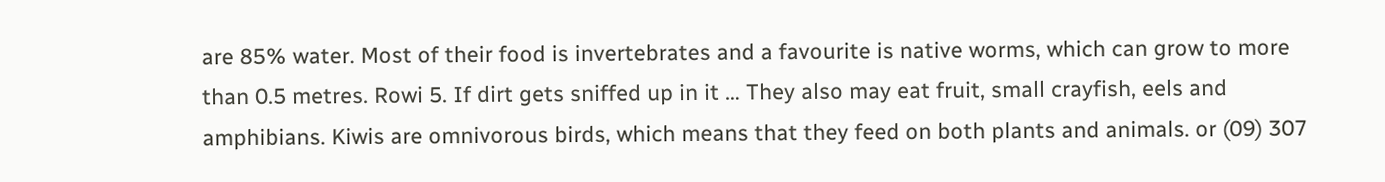are 85% water. Most of their food is invertebrates and a favourite is native worms, which can grow to more than 0.5 metres. Rowi 5. If dirt gets sniffed up in it … They also may eat fruit, small crayfish, eels and amphibians. Kiwis are omnivorous birds, which means that they feed on both plants and animals. or (09) 307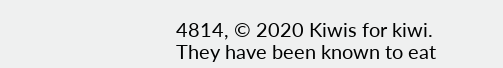4814, © 2020 Kiwis for kiwi. They have been known to eat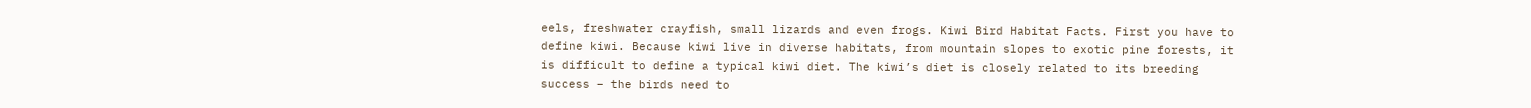eels, freshwater crayfish, small lizards and even frogs. Kiwi Bird Habitat Facts. First you have to define kiwi. Because kiwi live in diverse habitats, from mountain slopes to exotic pine forests, it is difficult to define a typical kiwi diet. The kiwi’s diet is closely related to its breeding success – the birds need to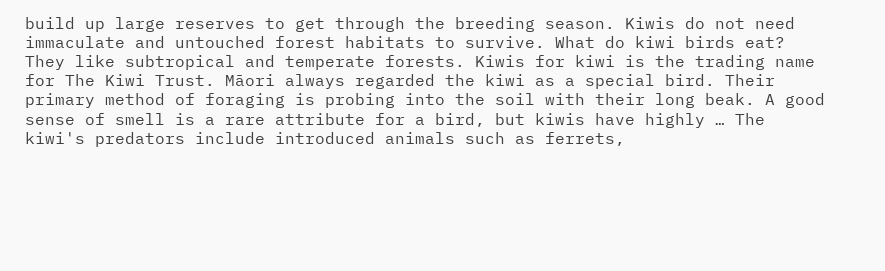build up large reserves to get through the breeding season. Kiwis do not need immaculate and untouched forest habitats to survive. What do kiwi birds eat? They like subtropical and temperate forests. Kiwis for kiwi is the trading name for The Kiwi Trust. Māori always regarded the kiwi as a special bird. Their primary method of foraging is probing into the soil with their long beak. A good sense of smell is a rare attribute for a bird, but kiwis have highly … The kiwi's predators include introduced animals such as ferrets,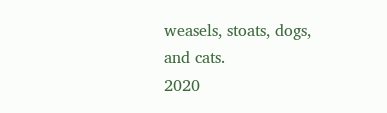weasels, stoats, dogs, and cats.
2020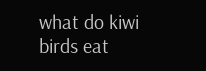what do kiwi birds eat